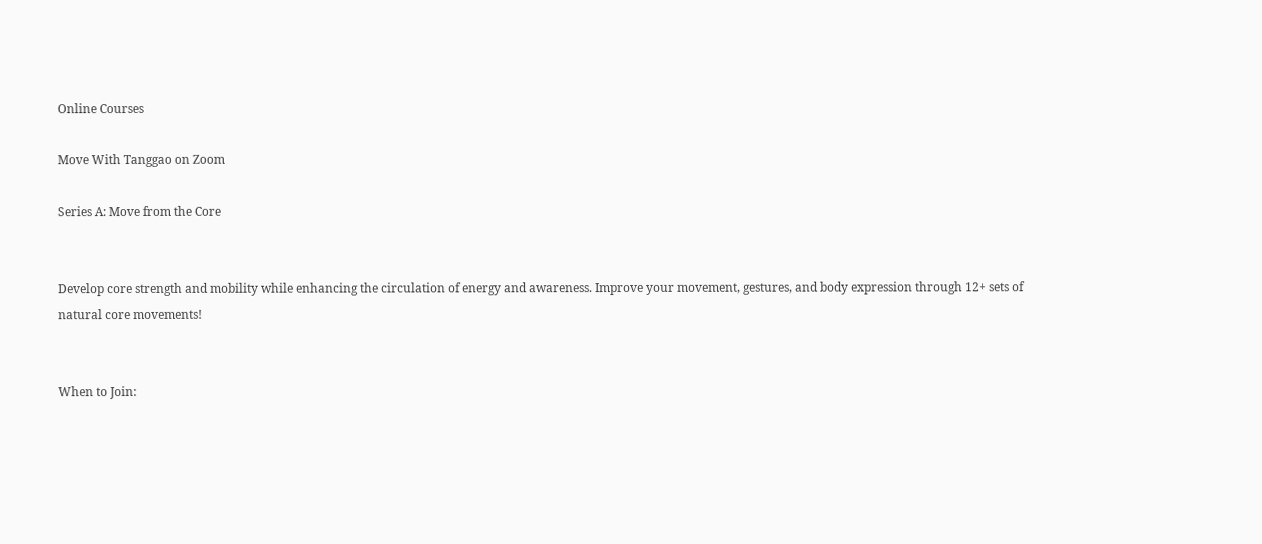Online Courses

Move With Tanggao on Zoom

Series A: Move from the Core


Develop core strength and mobility while enhancing the circulation of energy and awareness. Improve your movement, gestures, and body expression through 12+ sets of natural core movements!


When to Join: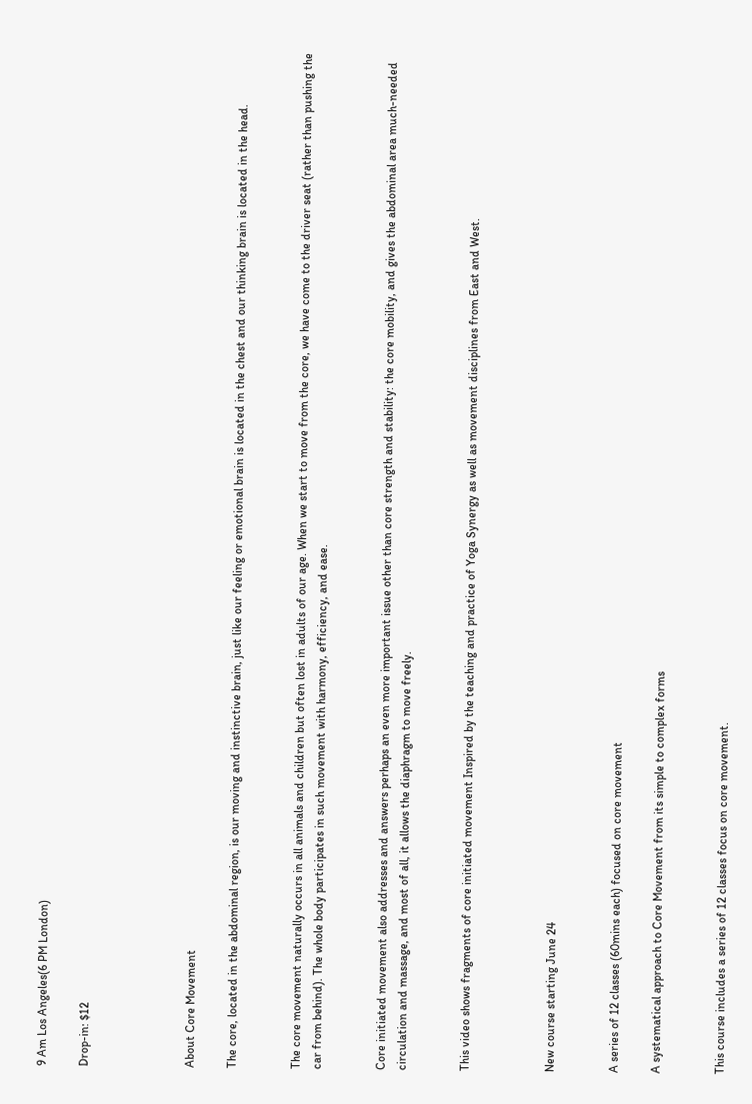9 Am Los Angeles(6 PM London)

Drop-in: $12




About Core Movement

The core, located in the abdominal region, is our moving and instinctive brain, just like our feeling or emotional brain is located in the chest and our thinking brain is located in the head.


The core movement naturally occurs in all animals and children but often lost in adults of our age. When we start to move from the core, we have come to the driver seat (rather than pushing the car from behind). The whole body participates in such movement with harmony, efficiency, and ease.


Core initiated movement also addresses and answers perhaps an even more important issue other than core strength and stability: the core mobility, and gives the abdominal area much-needed circulation and massage, and most of all, it allows the diaphragm to move freely.


This video shows fragments of core initiated movement Inspired by the teaching and practice of Yoga Synergy as well as movement disciplines from East and West.



New course starting June 24


A series of 12 classes (60mins each) focused on core movement

A systematical approach to Core Movement from its simple to complex forms


This course includes a series of 12 classes focus on core movement.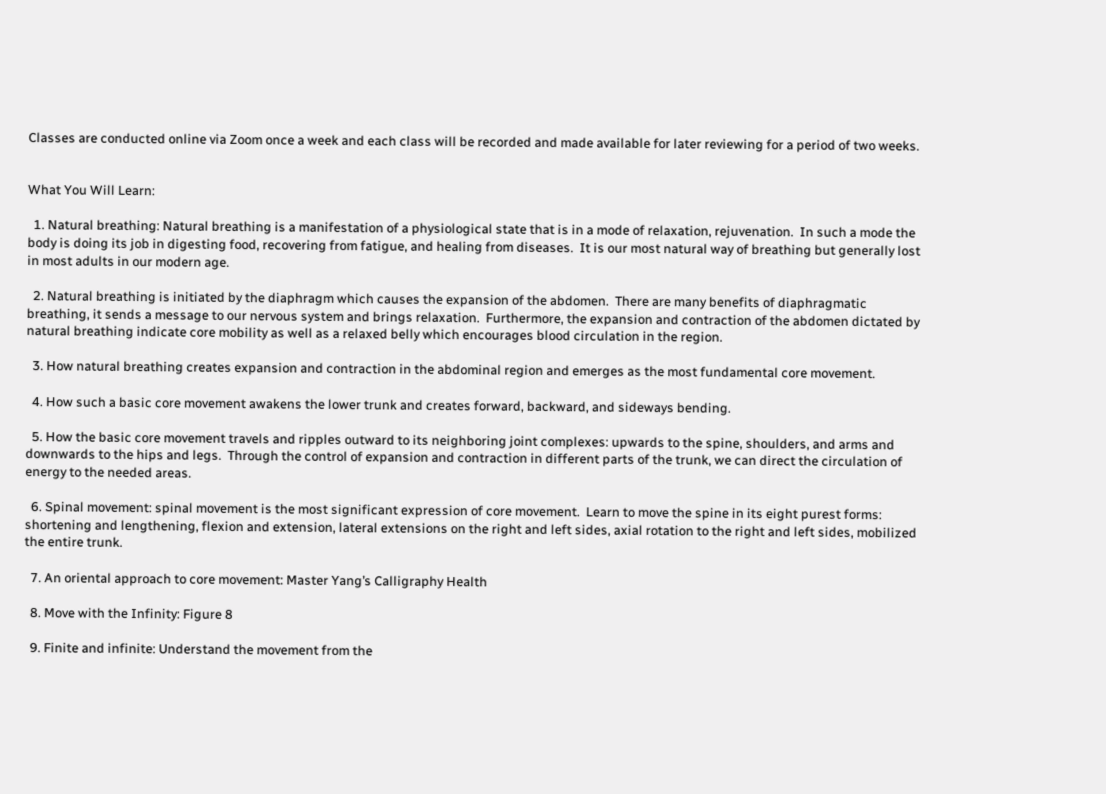Classes are conducted online via Zoom once a week and each class will be recorded and made available for later reviewing for a period of two weeks.


What You Will Learn:

  1. Natural breathing: Natural breathing is a manifestation of a physiological state that is in a mode of relaxation, rejuvenation.  In such a mode the body is doing its job in digesting food, recovering from fatigue, and healing from diseases.  It is our most natural way of breathing but generally lost in most adults in our modern age.

  2. Natural breathing is initiated by the diaphragm which causes the expansion of the abdomen.  There are many benefits of diaphragmatic breathing, it sends a message to our nervous system and brings relaxation.  Furthermore, the expansion and contraction of the abdomen dictated by natural breathing indicate core mobility as well as a relaxed belly which encourages blood circulation in the region.

  3. How natural breathing creates expansion and contraction in the abdominal region and emerges as the most fundamental core movement.

  4. How such a basic core movement awakens the lower trunk and creates forward, backward, and sideways bending.

  5. How the basic core movement travels and ripples outward to its neighboring joint complexes: upwards to the spine, shoulders, and arms and downwards to the hips and legs.  Through the control of expansion and contraction in different parts of the trunk, we can direct the circulation of energy to the needed areas.

  6. Spinal movement: spinal movement is the most significant expression of core movement.  Learn to move the spine in its eight purest forms: shortening and lengthening, flexion and extension, lateral extensions on the right and left sides, axial rotation to the right and left sides, mobilized the entire trunk.

  7. An oriental approach to core movement: Master Yang’s Calligraphy Health

  8. Move with the Infinity: Figure 8

  9. Finite and infinite: Understand the movement from the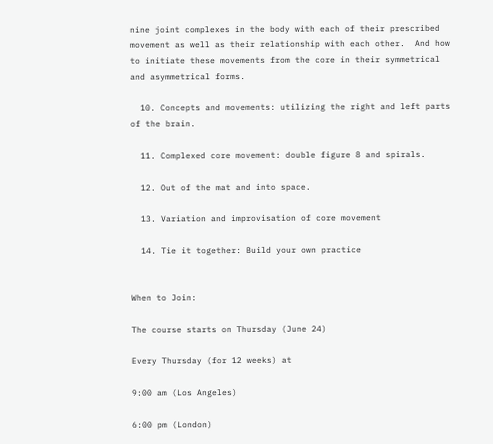nine joint complexes in the body with each of their prescribed movement as well as their relationship with each other.  And how to initiate these movements from the core in their symmetrical and asymmetrical forms.

  10. Concepts and movements: utilizing the right and left parts of the brain.

  11. Complexed core movement: double figure 8 and spirals.

  12. Out of the mat and into space.

  13. Variation and improvisation of core movement

  14. Tie it together: Build your own practice


When to Join:

The course starts on Thursday (June 24)

Every Thursday (for 12 weeks) at

9:00 am (Los Angeles)

6:00 pm (London)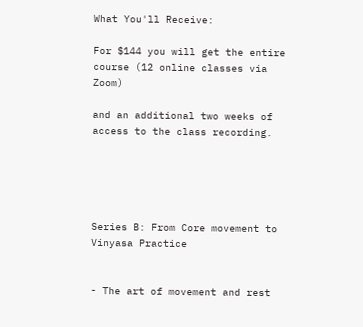What You'll Receive:

For $144 you will get the entire course (12 online classes via Zoom)

and an additional two weeks of access to the class recording.





Series B: From Core movement to Vinyasa Practice


- The art of movement and rest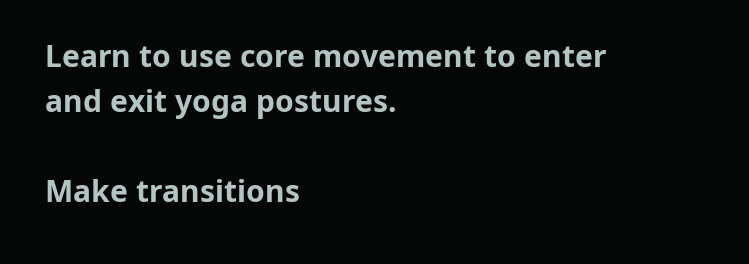Learn to use core movement to enter and exit yoga postures.

Make transitions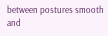between postures smooth and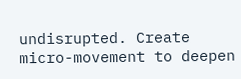undisrupted. Create micro-movement to deepen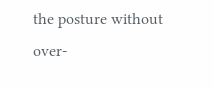the posture without over-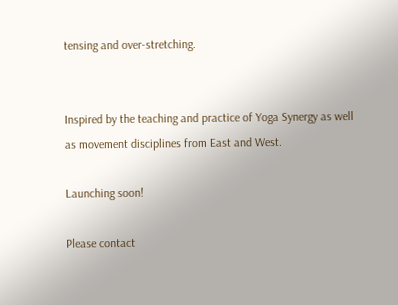tensing and over-stretching.


Inspired by the teaching and practice of Yoga Synergy as well as movement disciplines from East and West.

Launching soon!

Please contact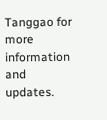Tanggao for more information and updates.